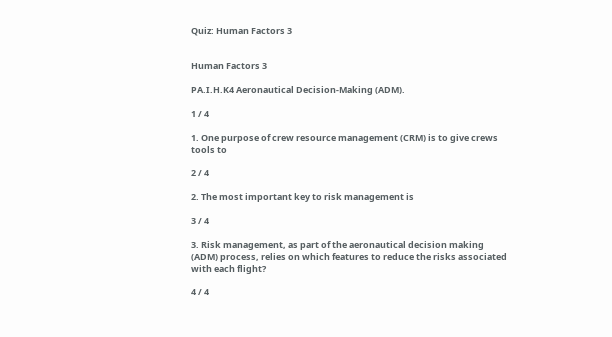Quiz: Human Factors 3


Human Factors 3

PA.I.H.K4 Aeronautical Decision-Making (ADM).

1 / 4

1. One purpose of crew resource management (CRM) is to give crews tools to

2 / 4

2. The most important key to risk management is

3 / 4

3. Risk management, as part of the aeronautical decision making (ADM) process, relies on which features to reduce the risks associated with each flight?

4 / 4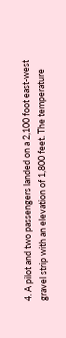4. A pilot and two passengers landed on a 2,100 foot east-west gravel strip with an elevation of 1,800 feet. The temperature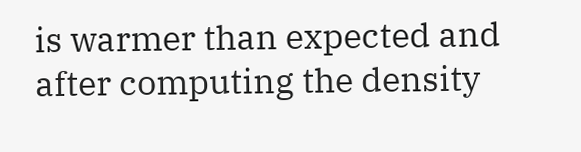is warmer than expected and after computing the density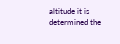altitude it is determined the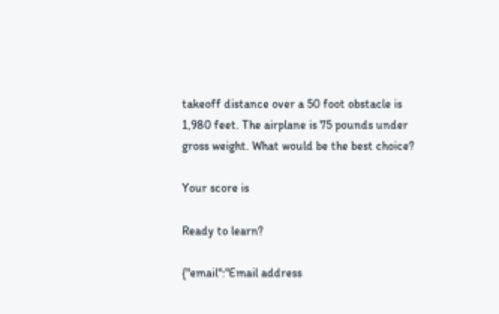takeoff distance over a 50 foot obstacle is 1,980 feet. The airplane is 75 pounds under gross weight. What would be the best choice?

Your score is

Ready to learn?

{"email":"Email address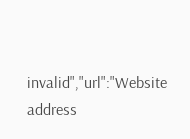invalid","url":"Website address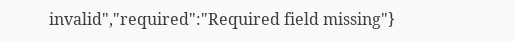invalid","required":"Required field missing"}